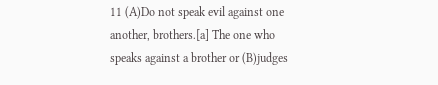11 (A)Do not speak evil against one another, brothers.[a] The one who speaks against a brother or (B)judges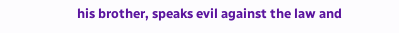his brother, speaks evil against the law and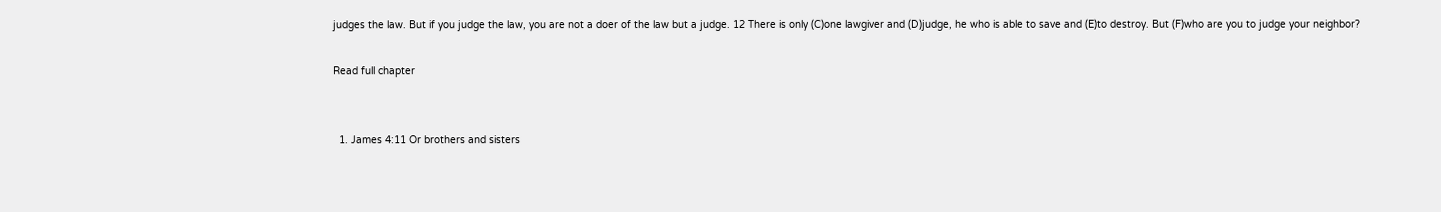judges the law. But if you judge the law, you are not a doer of the law but a judge. 12 There is only (C)one lawgiver and (D)judge, he who is able to save and (E)to destroy. But (F)who are you to judge your neighbor?

Read full chapter


  1. James 4:11 Or brothers and sisters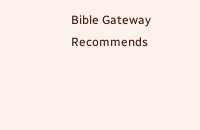Bible Gateway Recommends